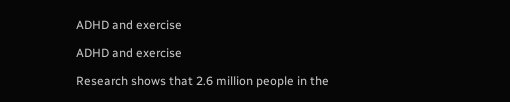ADHD and exercise

ADHD and exercise

Research shows that 2.6 million people in the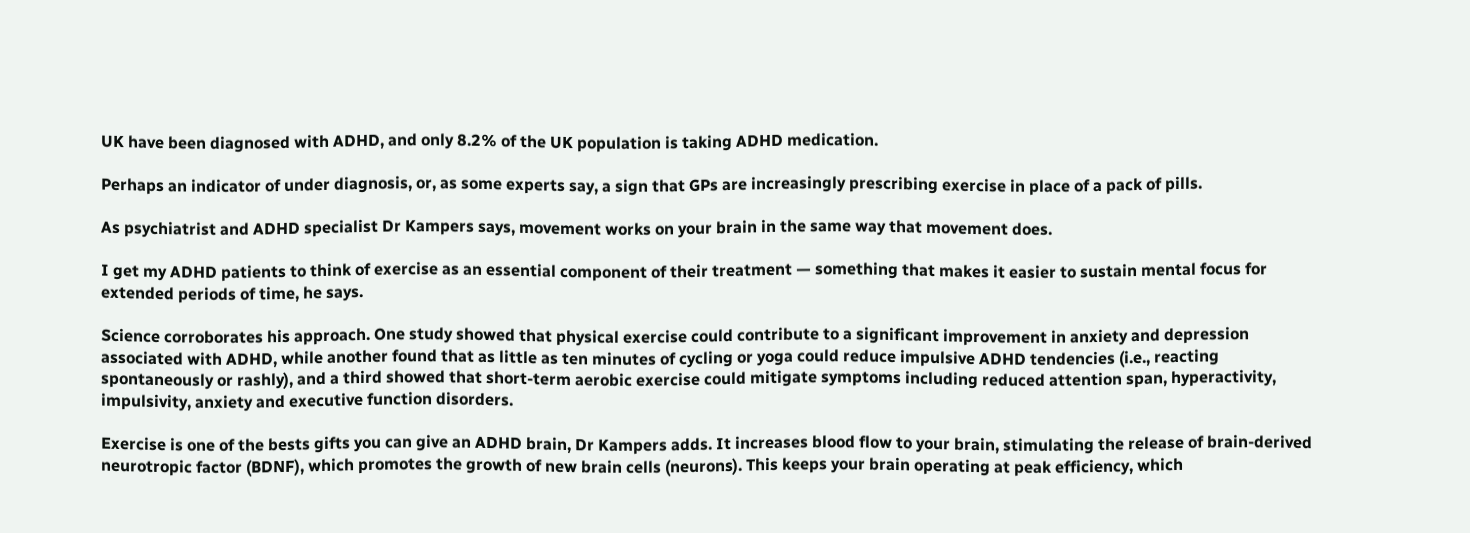UK have been diagnosed with ADHD, and only 8.2% of the UK population is taking ADHD medication.

Perhaps an indicator of under diagnosis, or, as some experts say, a sign that GPs are increasingly prescribing exercise in place of a pack of pills.

As psychiatrist and ADHD specialist Dr Kampers says, movement works on your brain in the same way that movement does.

I get my ADHD patients to think of exercise as an essential component of their treatment — something that makes it easier to sustain mental focus for extended periods of time, he says.

Science corroborates his approach. One study showed that physical exercise could contribute to a significant improvement in anxiety and depression associated with ADHD, while another found that as little as ten minutes of cycling or yoga could reduce impulsive ADHD tendencies (i.e., reacting spontaneously or rashly), and a third showed that short-term aerobic exercise could mitigate symptoms including reduced attention span, hyperactivity, impulsivity, anxiety and executive function disorders.

Exercise is one of the bests gifts you can give an ADHD brain, Dr Kampers adds. It increases blood flow to your brain, stimulating the release of brain-derived neurotropic factor (BDNF), which promotes the growth of new brain cells (neurons). This keeps your brain operating at peak efficiency, which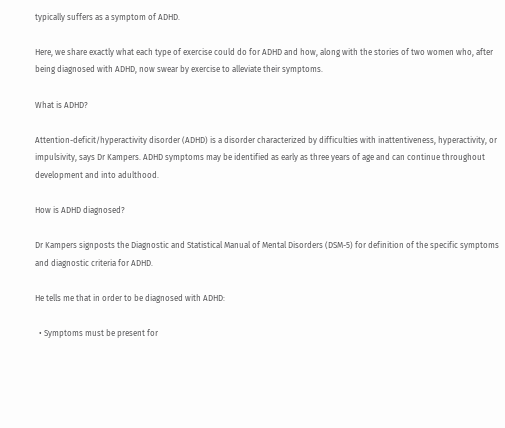typically suffers as a symptom of ADHD.

Here, we share exactly what each type of exercise could do for ADHD and how, along with the stories of two women who, after being diagnosed with ADHD, now swear by exercise to alleviate their symptoms.

What is ADHD?

Attention-deficit/hyperactivity disorder (ADHD) is a disorder characterized by difficulties with inattentiveness, hyperactivity, or impulsivity, says Dr Kampers. ADHD symptoms may be identified as early as three years of age and can continue throughout development and into adulthood.

How is ADHD diagnosed?

Dr Kampers signposts the Diagnostic and Statistical Manual of Mental Disorders (DSM-5) for definition of the specific symptoms and diagnostic criteria for ADHD.

He tells me that in order to be diagnosed with ADHD:

  • Symptoms must be present for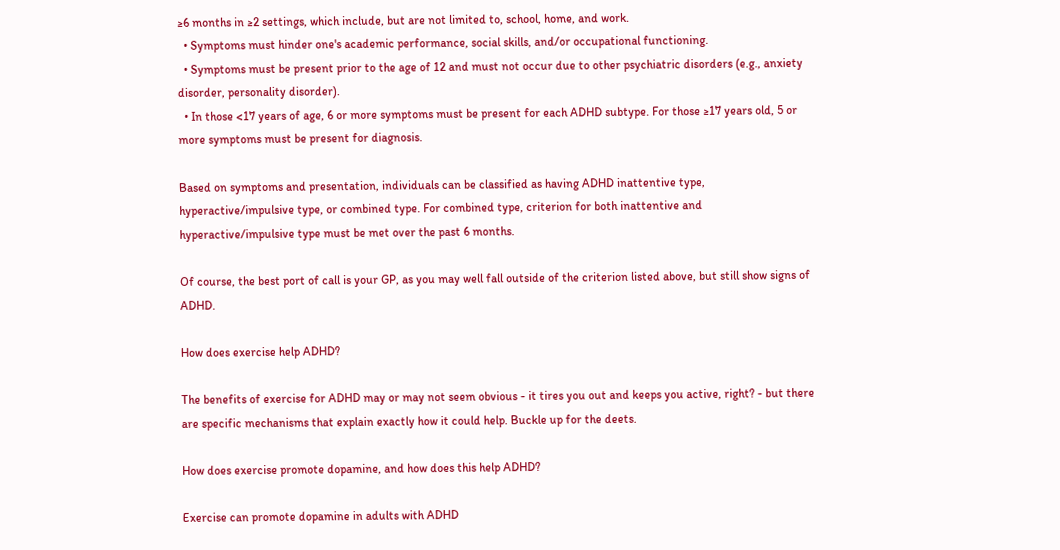≥6 months in ≥2 settings, which include, but are not limited to, school, home, and work.
  • Symptoms must hinder one's academic performance, social skills, and/or occupational functioning.
  • Symptoms must be present prior to the age of 12 and must not occur due to other psychiatric disorders (e.g., anxiety disorder, personality disorder).
  • In those <17 years of age, 6 or more symptoms must be present for each ADHD subtype. For those ≥17 years old, 5 or more symptoms must be present for diagnosis.

Based on symptoms and presentation, individuals can be classified as having ADHD inattentive type, hyperactive/impulsive type, or combined type. For combined type, criterion for both inattentive and hyperactive/impulsive type must be met over the past 6 months.

Of course, the best port of call is your GP, as you may well fall outside of the criterion listed above, but still show signs of ADHD.

How does exercise help ADHD?

The benefits of exercise for ADHD may or may not seem obvious - it tires you out and keeps you active, right? - but there are specific mechanisms that explain exactly how it could help. Buckle up for the deets.

How does exercise promote dopamine, and how does this help ADHD?

Exercise can promote dopamine in adults with ADHD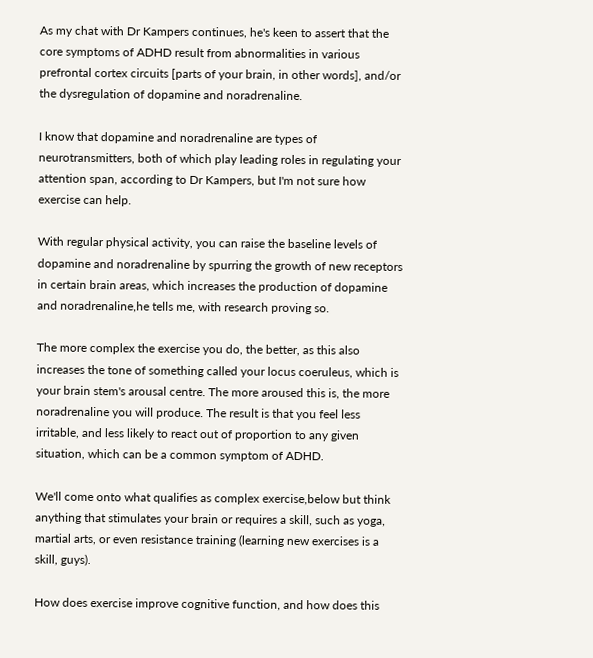As my chat with Dr Kampers continues, he's keen to assert that the core symptoms of ADHD result from abnormalities in various prefrontal cortex circuits [parts of your brain, in other words], and/or the dysregulation of dopamine and noradrenaline.

I know that dopamine and noradrenaline are types of neurotransmitters, both of which play leading roles in regulating your attention span, according to Dr Kampers, but I'm not sure how exercise can help.

With regular physical activity, you can raise the baseline levels of dopamine and noradrenaline by spurring the growth of new receptors in certain brain areas, which increases the production of dopamine and noradrenaline,he tells me, with research proving so.

The more complex the exercise you do, the better, as this also increases the tone of something called your locus coeruleus, which is your brain stem's arousal centre. The more aroused this is, the more noradrenaline you will produce. The result is that you feel less irritable, and less likely to react out of proportion to any given situation, which can be a common symptom of ADHD.

We'll come onto what qualifies as complex exercise,below but think anything that stimulates your brain or requires a skill, such as yoga, martial arts, or even resistance training (learning new exercises is a skill, guys).

How does exercise improve cognitive function, and how does this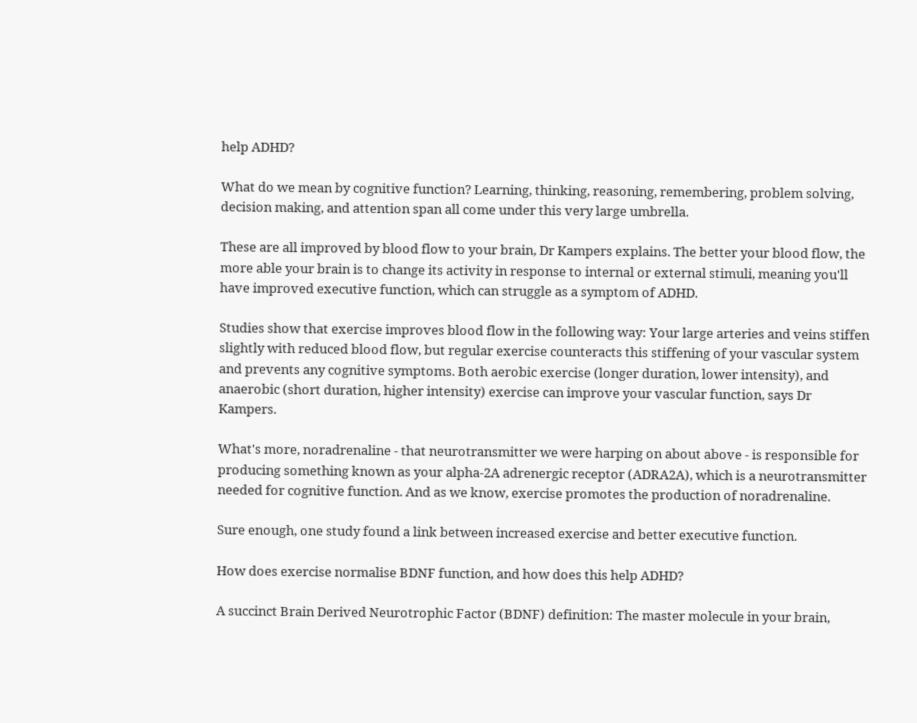help ADHD?

What do we mean by cognitive function? Learning, thinking, reasoning, remembering, problem solving, decision making, and attention span all come under this very large umbrella.

These are all improved by blood flow to your brain, Dr Kampers explains. The better your blood flow, the more able your brain is to change its activity in response to internal or external stimuli, meaning you'll have improved executive function, which can struggle as a symptom of ADHD.

Studies show that exercise improves blood flow in the following way: Your large arteries and veins stiffen slightly with reduced blood flow, but regular exercise counteracts this stiffening of your vascular system and prevents any cognitive symptoms. Both aerobic exercise (longer duration, lower intensity), and anaerobic (short duration, higher intensity) exercise can improve your vascular function, says Dr Kampers.

What's more, noradrenaline - that neurotransmitter we were harping on about above - is responsible for producing something known as your alpha-2A adrenergic receptor (ADRA2A), which is a neurotransmitter needed for cognitive function. And as we know, exercise promotes the production of noradrenaline.

Sure enough, one study found a link between increased exercise and better executive function.

How does exercise normalise BDNF function, and how does this help ADHD?

A succinct Brain Derived Neurotrophic Factor (BDNF) definition: The master molecule in your brain,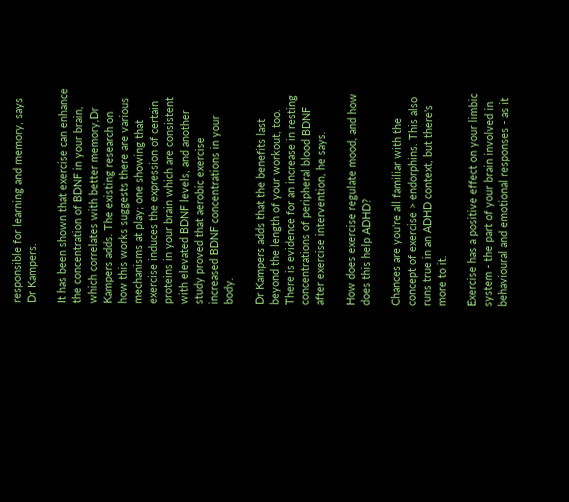responsible for learning and memory, says Dr Kampers.

It has been shown that exercise can enhance the concentration of BDNF in your brain, which correlates with better memory,Dr Kampers adds. The existing research on how this works suggests there are various mechanisms at play; one showing that exercise induces the expression of certain proteins in your brain which are consistent with elevated BDNF levels, and another study proved that aerobic exercise increased BDNF concentrations in your body.

Dr Kampers adds that the benefits last beyond the length of your workout, too. There is evidence for an increase in resting concentrations of peripheral blood BDNF after exercise intervention, he says.

How does exercise regulate mood, and how does this help ADHD?

Chances are you're all familiar with the concept of exercise > endorphins. This also runs true in an ADHD context, but there's more to it.

Exercise has a positive effect on your limbic system - the part of your brain involved in behavioural and emotional responses - as it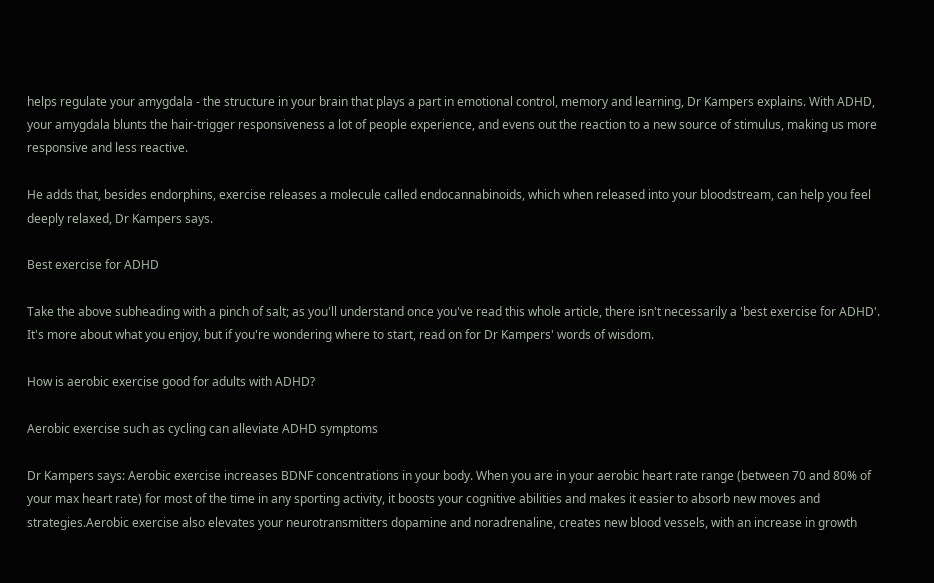helps regulate your amygdala - the structure in your brain that plays a part in emotional control, memory and learning, Dr Kampers explains. With ADHD, your amygdala blunts the hair-trigger responsiveness a lot of people experience, and evens out the reaction to a new source of stimulus, making us more responsive and less reactive.

He adds that, besides endorphins, exercise releases a molecule called endocannabinoids, which when released into your bloodstream, can help you feel deeply relaxed, Dr Kampers says.

Best exercise for ADHD

Take the above subheading with a pinch of salt; as you'll understand once you've read this whole article, there isn't necessarily a 'best exercise for ADHD'. It's more about what you enjoy, but if you're wondering where to start, read on for Dr Kampers' words of wisdom.

How is aerobic exercise good for adults with ADHD?

Aerobic exercise such as cycling can alleviate ADHD symptoms

Dr Kampers says: Aerobic exercise increases BDNF concentrations in your body. When you are in your aerobic heart rate range (between 70 and 80% of your max heart rate) for most of the time in any sporting activity, it boosts your cognitive abilities and makes it easier to absorb new moves and strategies.Aerobic exercise also elevates your neurotransmitters dopamine and noradrenaline, creates new blood vessels, with an increase in growth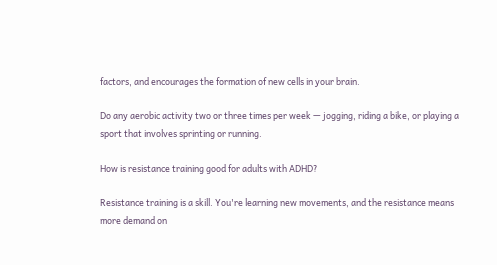factors, and encourages the formation of new cells in your brain.

Do any aerobic activity two or three times per week — jogging, riding a bike, or playing a sport that involves sprinting or running.

How is resistance training good for adults with ADHD?

Resistance training is a skill. You're learning new movements, and the resistance means more demand on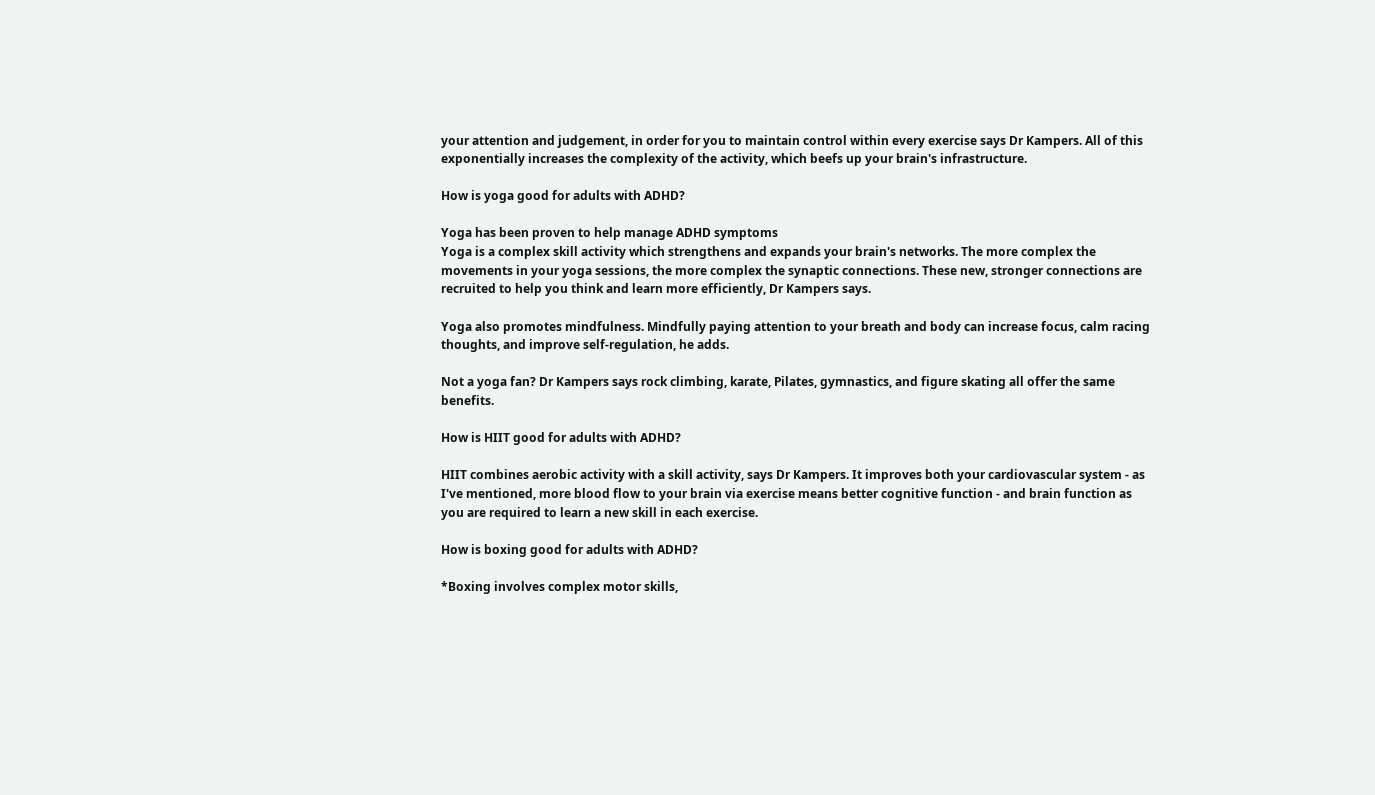your attention and judgement, in order for you to maintain control within every exercise says Dr Kampers. All of this exponentially increases the complexity of the activity, which beefs up your brain's infrastructure.

How is yoga good for adults with ADHD?

Yoga has been proven to help manage ADHD symptoms
Yoga is a complex skill activity which strengthens and expands your brain's networks. The more complex the movements in your yoga sessions, the more complex the synaptic connections. These new, stronger connections are recruited to help you think and learn more efficiently, Dr Kampers says.

Yoga also promotes mindfulness. Mindfully paying attention to your breath and body can increase focus, calm racing thoughts, and improve self-regulation, he adds.

Not a yoga fan? Dr Kampers says rock climbing, karate, Pilates, gymnastics, and figure skating all offer the same benefits.

How is HIIT good for adults with ADHD?

HIIT combines aerobic activity with a skill activity, says Dr Kampers. It improves both your cardiovascular system - as I've mentioned, more blood flow to your brain via exercise means better cognitive function - and brain function as you are required to learn a new skill in each exercise.

How is boxing good for adults with ADHD?

*Boxing involves complex motor skills,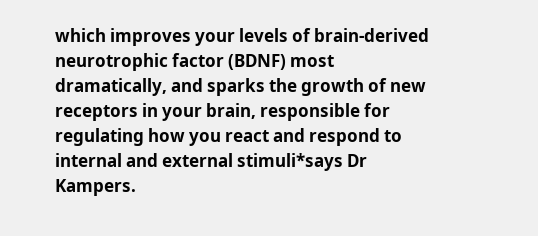which improves your levels of brain-derived neurotrophic factor (BDNF) most dramatically, and sparks the growth of new receptors in your brain, responsible for regulating how you react and respond to internal and external stimuli*says Dr Kampers.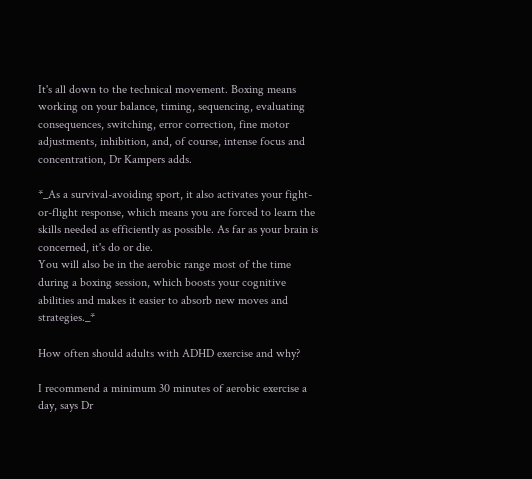It's all down to the technical movement. Boxing means working on your balance, timing, sequencing, evaluating consequences, switching, error correction, fine motor adjustments, inhibition, and, of course, intense focus and concentration, Dr Kampers adds.

*_As a survival-avoiding sport, it also activates your fight-or-flight response, which means you are forced to learn the skills needed as efficiently as possible. As far as your brain is concerned, it's do or die.
You will also be in the aerobic range most of the time during a boxing session, which boosts your cognitive abilities and makes it easier to absorb new moves and strategies._*

How often should adults with ADHD exercise and why?

I recommend a minimum 30 minutes of aerobic exercise a day, says Dr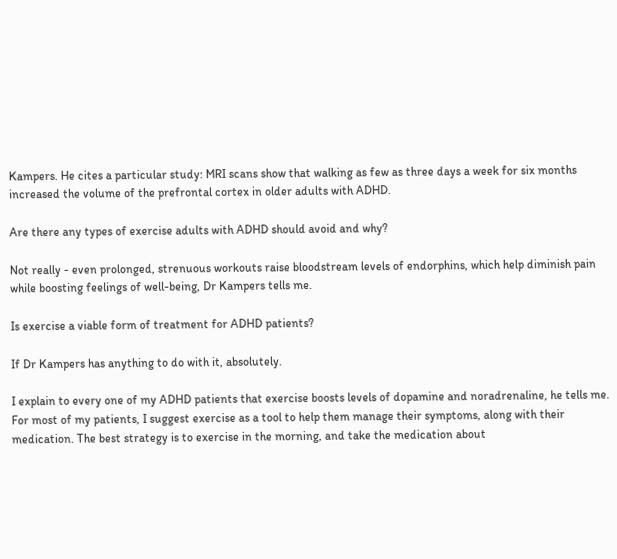Kampers. He cites a particular study: MRI scans show that walking as few as three days a week for six months increased the volume of the prefrontal cortex in older adults with ADHD.

Are there any types of exercise adults with ADHD should avoid and why?

Not really - even prolonged, strenuous workouts raise bloodstream levels of endorphins, which help diminish pain while boosting feelings of well-being, Dr Kampers tells me.

Is exercise a viable form of treatment for ADHD patients?

If Dr Kampers has anything to do with it, absolutely.

I explain to every one of my ADHD patients that exercise boosts levels of dopamine and noradrenaline, he tells me. For most of my patients, I suggest exercise as a tool to help them manage their symptoms, along with their medication. The best strategy is to exercise in the morning, and take the medication about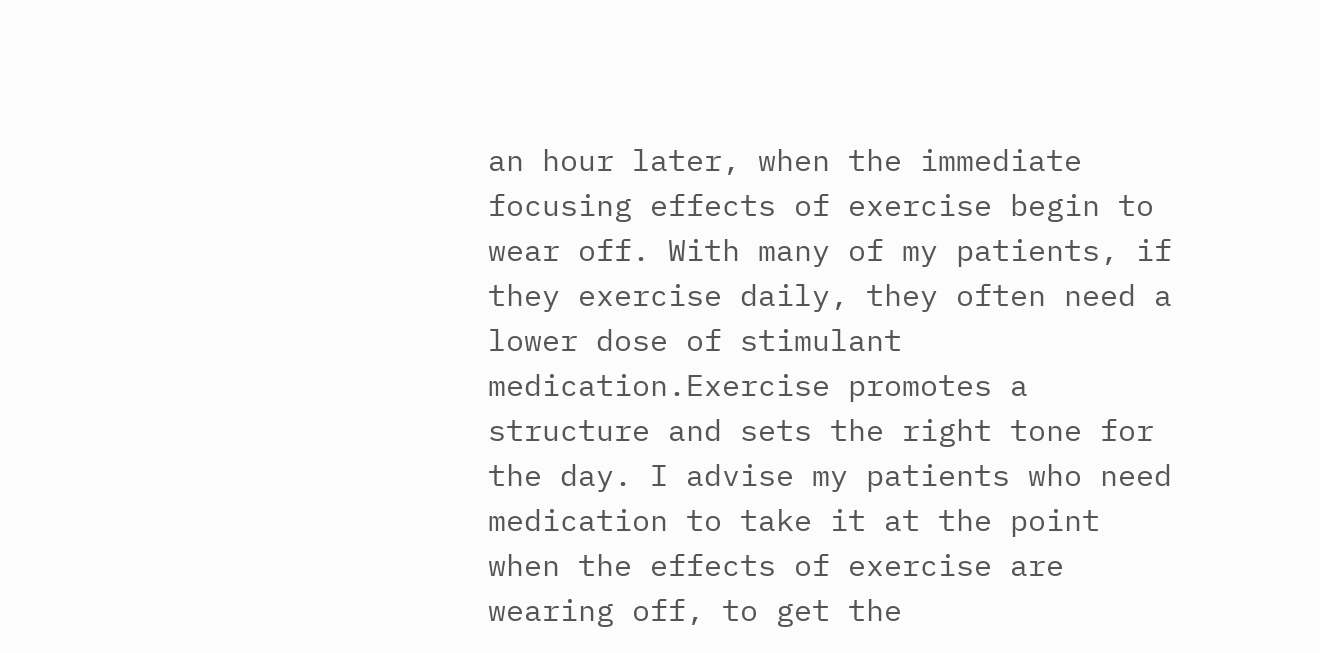an hour later, when the immediate focusing effects of exercise begin to wear off. With many of my patients, if they exercise daily, they often need a lower dose of stimulant medication.Exercise promotes a structure and sets the right tone for the day. I advise my patients who need medication to take it at the point when the effects of exercise are wearing off, to get the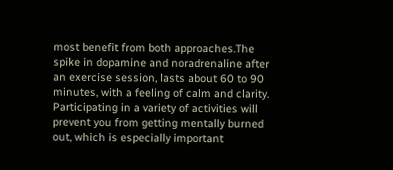most benefit from both approaches.The spike in dopamine and noradrenaline after an exercise session, lasts about 60 to 90 minutes, with a feeling of calm and clarity. Participating in a variety of activities will prevent you from getting mentally burned out, which is especially important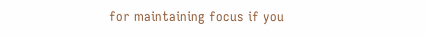for maintaining focus if you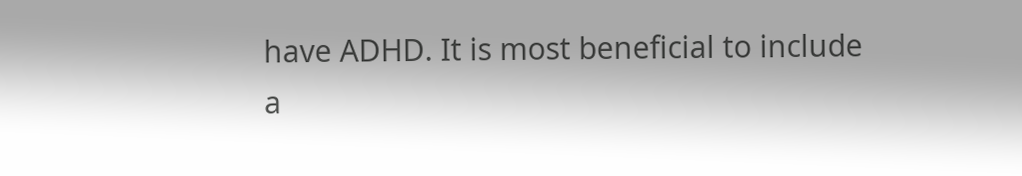have ADHD. It is most beneficial to include a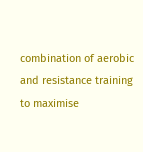combination of aerobic and resistance training to maximise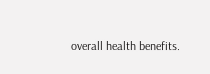overall health benefits.